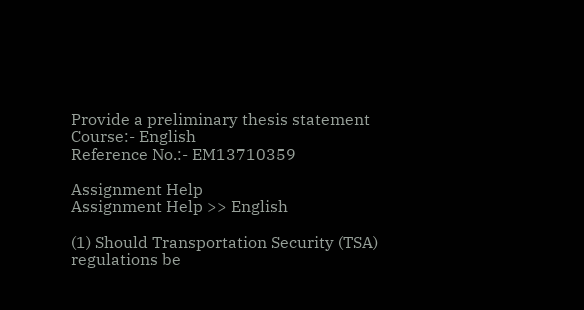Provide a preliminary thesis statement
Course:- English
Reference No.:- EM13710359

Assignment Help
Assignment Help >> English

(1) Should Transportation Security (TSA) regulations be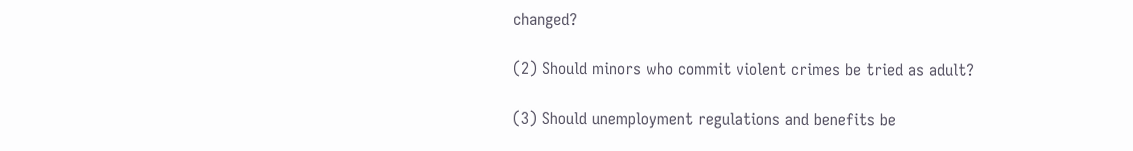changed?

(2) Should minors who commit violent crimes be tried as adult?

(3) Should unemployment regulations and benefits be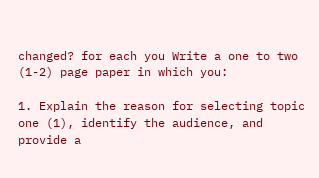changed? for each you Write a one to two (1-2) page paper in which you:

1. Explain the reason for selecting topic one (1), identify the audience, and provide a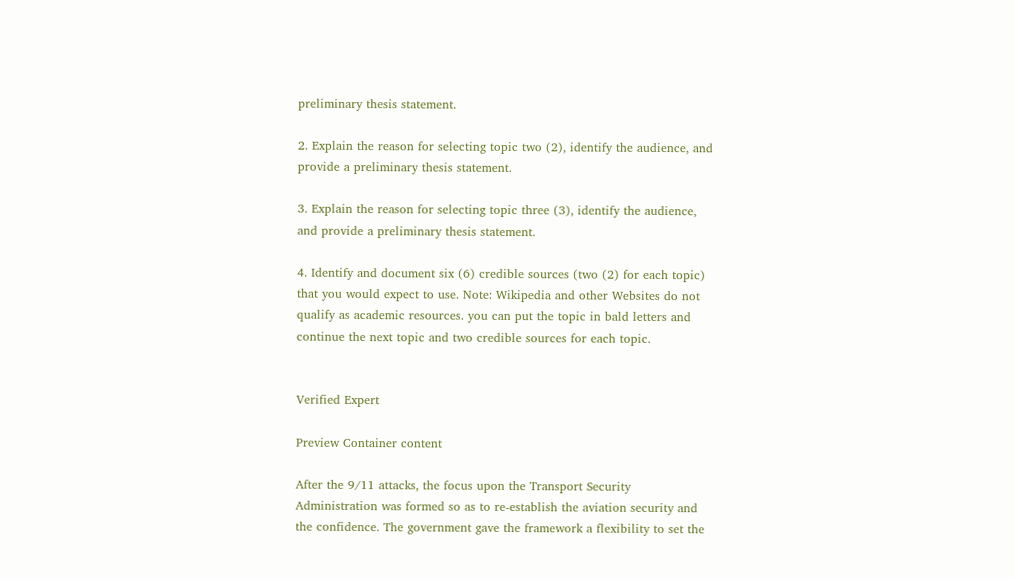preliminary thesis statement.

2. Explain the reason for selecting topic two (2), identify the audience, and provide a preliminary thesis statement.

3. Explain the reason for selecting topic three (3), identify the audience, and provide a preliminary thesis statement.

4. Identify and document six (6) credible sources (two (2) for each topic) that you would expect to use. Note: Wikipedia and other Websites do not qualify as academic resources. you can put the topic in bald letters and continue the next topic and two credible sources for each topic.


Verified Expert

Preview Container content

After the 9/11 attacks, the focus upon the Transport Security Administration was formed so as to re-establish the aviation security and the confidence. The government gave the framework a flexibility to set the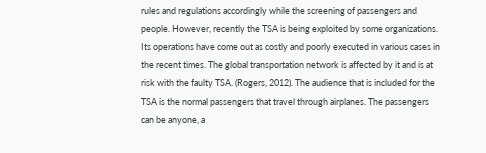rules and regulations accordingly while the screening of passengers and people. However, recently the TSA is being exploited by some organizations. Its operations have come out as costly and poorly executed in various cases in the recent times. The global transportation network is affected by it and is at risk with the faulty TSA. (Rogers, 2012). The audience that is included for the TSA is the normal passengers that travel through airplanes. The passengers can be anyone, a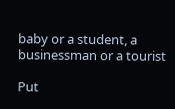baby or a student, a businessman or a tourist

Put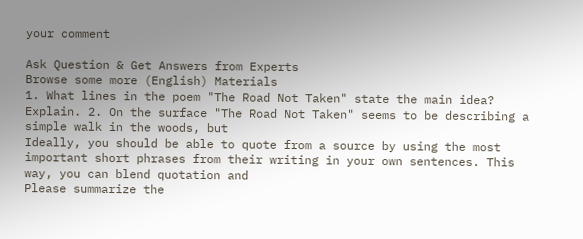your comment

Ask Question & Get Answers from Experts
Browse some more (English) Materials
1. What lines in the poem "The Road Not Taken" state the main idea? Explain. 2. On the surface "The Road Not Taken" seems to be describing a simple walk in the woods, but
Ideally, you should be able to quote from a source by using the most important short phrases from their writing in your own sentences. This way, you can blend quotation and
Please summarize the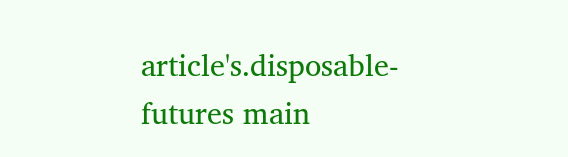article's.disposable-futures main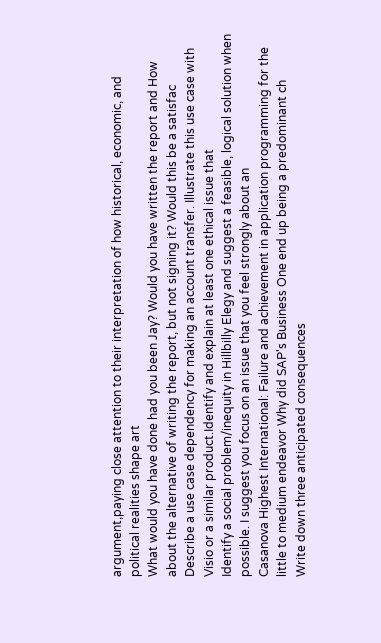argument,paying close attention to their interpretation of how historical, economic, and political realities shape art
What would you have done had you been Jay? Would you have written the report and How about the alternative of writing the report, but not signing it? Would this be a satisfac
Describe a use case dependency for making an account transfer. Illustrate this use case with Visio or a similar product.Identify and explain at least one ethical issue that
Identify a social problem/inequity in Hillbilly Elegy and suggest a feasible, logical solution when possible. I suggest you focus on an issue that you feel strongly about an
Casanova Highest International: Failure and achievement in application programming for the little to medium endeavor Why did SAP's Business One end up being a predominant ch
Write down three anticipated consequences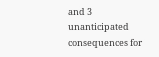and 3 unanticipated consequences for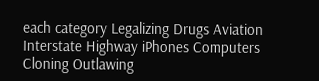each category Legalizing Drugs Aviation Interstate Highway iPhones Computers Cloning Outlawing